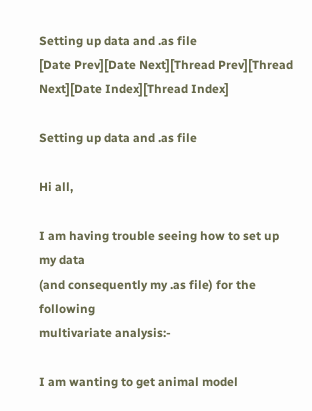Setting up data and .as file
[Date Prev][Date Next][Thread Prev][Thread Next][Date Index][Thread Index]

Setting up data and .as file

Hi all,

I am having trouble seeing how to set up my data
(and consequently my .as file) for the following
multivariate analysis:-

I am wanting to get animal model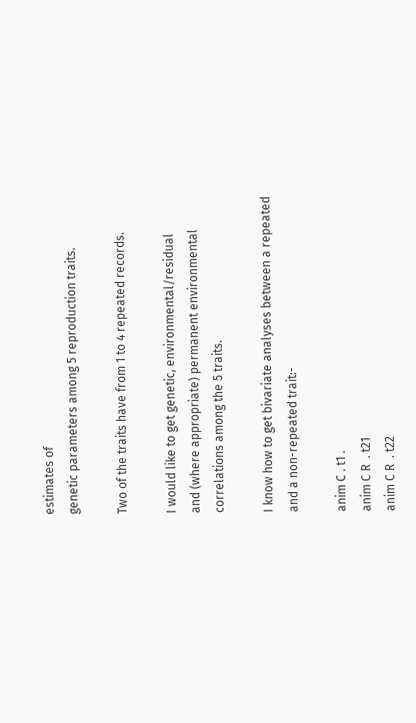estimates of
genetic parameters among 5 reproduction traits.

Two of the traits have from 1 to 4 repeated records.

I would like to get genetic, environmental/residual
and (where appropriate) permanent environmental
correlations among the 5 traits.

I know how to get bivariate analyses between a repeated
and a non-repeated trait:-

anim C . t1 .
anim C R  . t21
anim C R  . t22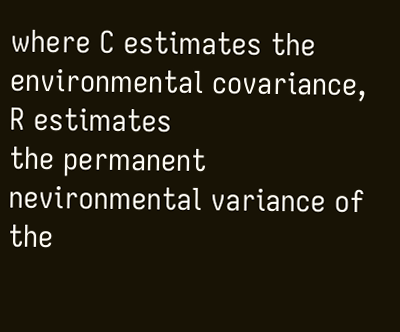where C estimates the environmental covariance, R estimates
the permanent nevironmental variance of the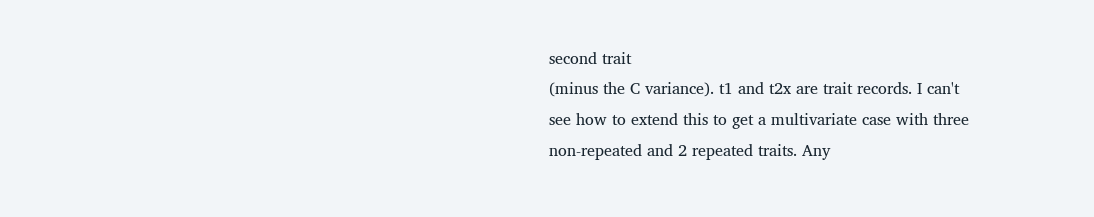second trait
(minus the C variance). t1 and t2x are trait records. I can't
see how to extend this to get a multivariate case with three
non-repeated and 2 repeated traits. Any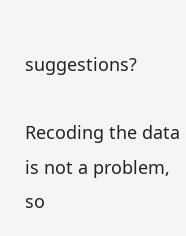suggestions?

Recoding the data is not a problem, so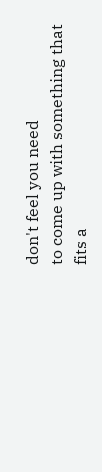don't feel you need
to come up with something that fits a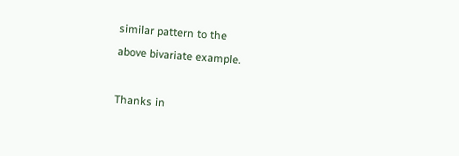similar pattern to the
above bivariate example.

Thanks in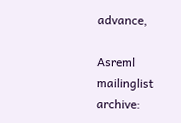advance,

Asreml mailinglist archive: